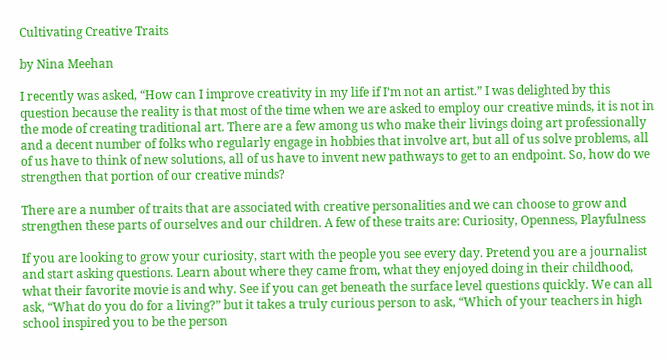Cultivating Creative Traits

by Nina Meehan

I recently was asked, “How can I improve creativity in my life if I’m not an artist.” I was delighted by this question because the reality is that most of the time when we are asked to employ our creative minds, it is not in the mode of creating traditional art. There are a few among us who make their livings doing art professionally and a decent number of folks who regularly engage in hobbies that involve art, but all of us solve problems, all of us have to think of new solutions, all of us have to invent new pathways to get to an endpoint. So, how do we strengthen that portion of our creative minds?

There are a number of traits that are associated with creative personalities and we can choose to grow and strengthen these parts of ourselves and our children. A few of these traits are: Curiosity, Openness, Playfulness

If you are looking to grow your curiosity, start with the people you see every day. Pretend you are a journalist and start asking questions. Learn about where they came from, what they enjoyed doing in their childhood, what their favorite movie is and why. See if you can get beneath the surface level questions quickly. We can all ask, “What do you do for a living?” but it takes a truly curious person to ask, “Which of your teachers in high school inspired you to be the person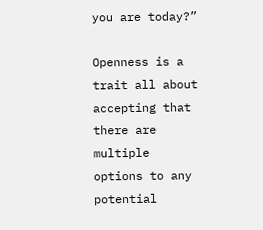you are today?”

Openness is a trait all about accepting that there are multiple options to any potential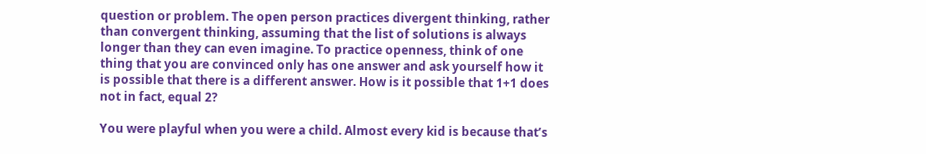question or problem. The open person practices divergent thinking, rather than convergent thinking, assuming that the list of solutions is always longer than they can even imagine. To practice openness, think of one thing that you are convinced only has one answer and ask yourself how it is possible that there is a different answer. How is it possible that 1+1 does not in fact, equal 2?

You were playful when you were a child. Almost every kid is because that’s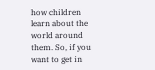how children learn about the world around them. So, if you want to get in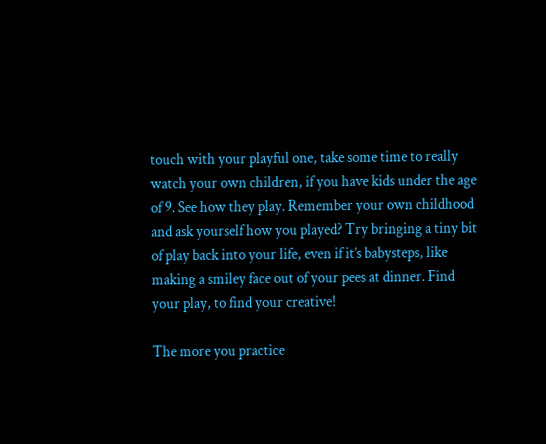touch with your playful one, take some time to really watch your own children, if you have kids under the age of 9. See how they play. Remember your own childhood and ask yourself how you played? Try bringing a tiny bit of play back into your life, even if it’s babysteps, like making a smiley face out of your pees at dinner. Find your play, to find your creative!

The more you practice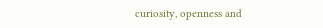curiosity, openness and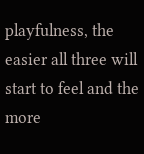playfulness, the easier all three will start to feel and the more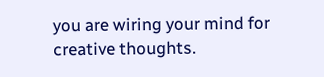you are wiring your mind for creative thoughts.